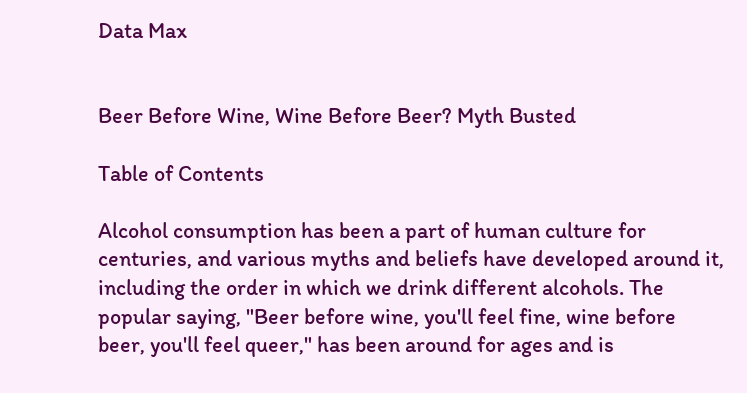Data Max


Beer Before Wine, Wine Before Beer? Myth Busted

Table of Contents

Alcohol consumption has been a part of human culture for centuries, and various myths and beliefs have developed around it, including the order in which we drink different alcohols. The popular saying, "Beer before wine, you'll feel fine, wine before beer, you'll feel queer," has been around for ages and is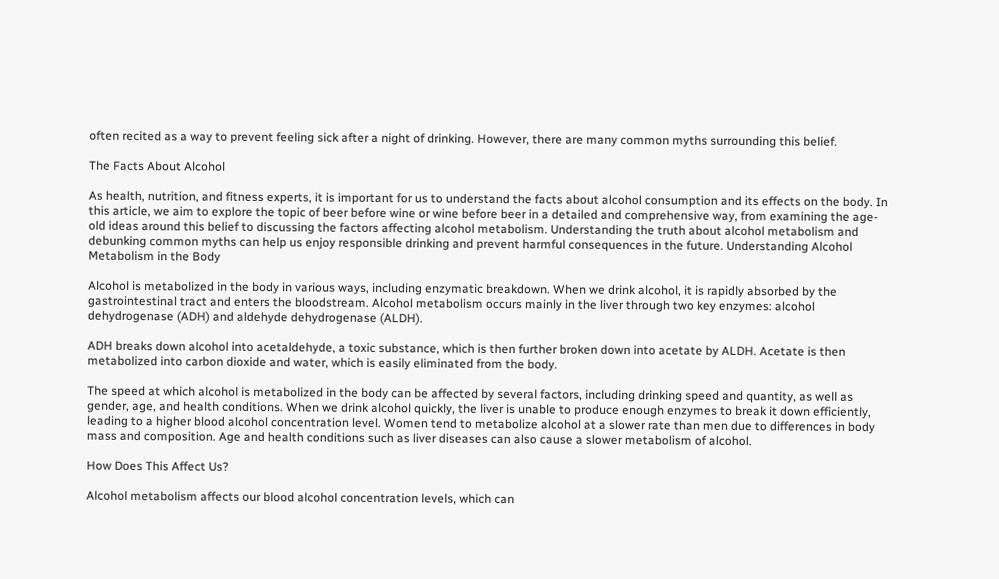often recited as a way to prevent feeling sick after a night of drinking. However, there are many common myths surrounding this belief.

The Facts About Alcohol

As health, nutrition, and fitness experts, it is important for us to understand the facts about alcohol consumption and its effects on the body. In this article, we aim to explore the topic of beer before wine or wine before beer in a detailed and comprehensive way, from examining the age-old ideas around this belief to discussing the factors affecting alcohol metabolism. Understanding the truth about alcohol metabolism and debunking common myths can help us enjoy responsible drinking and prevent harmful consequences in the future. Understanding Alcohol Metabolism in the Body

Alcohol is metabolized in the body in various ways, including enzymatic breakdown. When we drink alcohol, it is rapidly absorbed by the gastrointestinal tract and enters the bloodstream. Alcohol metabolism occurs mainly in the liver through two key enzymes: alcohol dehydrogenase (ADH) and aldehyde dehydrogenase (ALDH).

ADH breaks down alcohol into acetaldehyde, a toxic substance, which is then further broken down into acetate by ALDH. Acetate is then metabolized into carbon dioxide and water, which is easily eliminated from the body.

The speed at which alcohol is metabolized in the body can be affected by several factors, including drinking speed and quantity, as well as gender, age, and health conditions. When we drink alcohol quickly, the liver is unable to produce enough enzymes to break it down efficiently, leading to a higher blood alcohol concentration level. Women tend to metabolize alcohol at a slower rate than men due to differences in body mass and composition. Age and health conditions such as liver diseases can also cause a slower metabolism of alcohol.

How Does This Affect Us?

Alcohol metabolism affects our blood alcohol concentration levels, which can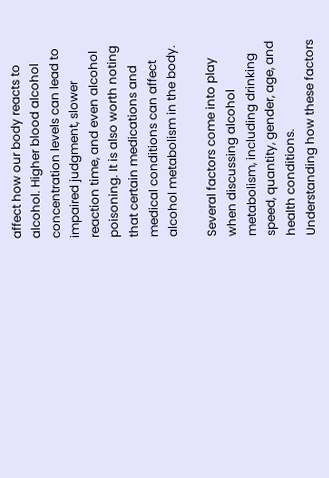affect how our body reacts to alcohol. Higher blood alcohol concentration levels can lead to impaired judgment, slower reaction time, and even alcohol poisoning. It is also worth noting that certain medications and medical conditions can affect alcohol metabolism in the body.

Several factors come into play when discussing alcohol metabolism, including drinking speed, quantity, gender, age, and health conditions. Understanding how these factors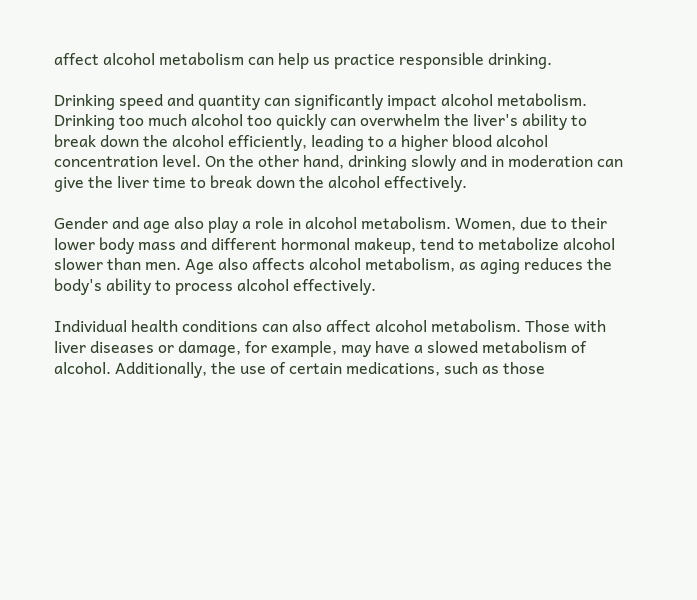affect alcohol metabolism can help us practice responsible drinking.

Drinking speed and quantity can significantly impact alcohol metabolism. Drinking too much alcohol too quickly can overwhelm the liver's ability to break down the alcohol efficiently, leading to a higher blood alcohol concentration level. On the other hand, drinking slowly and in moderation can give the liver time to break down the alcohol effectively.

Gender and age also play a role in alcohol metabolism. Women, due to their lower body mass and different hormonal makeup, tend to metabolize alcohol slower than men. Age also affects alcohol metabolism, as aging reduces the body's ability to process alcohol effectively.

Individual health conditions can also affect alcohol metabolism. Those with liver diseases or damage, for example, may have a slowed metabolism of alcohol. Additionally, the use of certain medications, such as those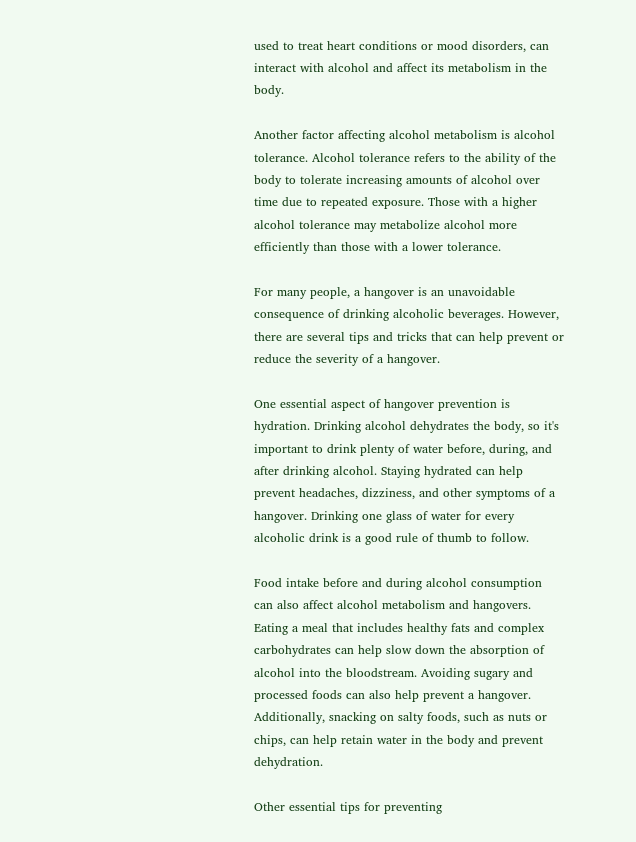used to treat heart conditions or mood disorders, can interact with alcohol and affect its metabolism in the body.

Another factor affecting alcohol metabolism is alcohol tolerance. Alcohol tolerance refers to the ability of the body to tolerate increasing amounts of alcohol over time due to repeated exposure. Those with a higher alcohol tolerance may metabolize alcohol more efficiently than those with a lower tolerance.

For many people, a hangover is an unavoidable consequence of drinking alcoholic beverages. However, there are several tips and tricks that can help prevent or reduce the severity of a hangover.

One essential aspect of hangover prevention is hydration. Drinking alcohol dehydrates the body, so it's important to drink plenty of water before, during, and after drinking alcohol. Staying hydrated can help prevent headaches, dizziness, and other symptoms of a hangover. Drinking one glass of water for every alcoholic drink is a good rule of thumb to follow.

Food intake before and during alcohol consumption can also affect alcohol metabolism and hangovers. Eating a meal that includes healthy fats and complex carbohydrates can help slow down the absorption of alcohol into the bloodstream. Avoiding sugary and processed foods can also help prevent a hangover. Additionally, snacking on salty foods, such as nuts or chips, can help retain water in the body and prevent dehydration.

Other essential tips for preventing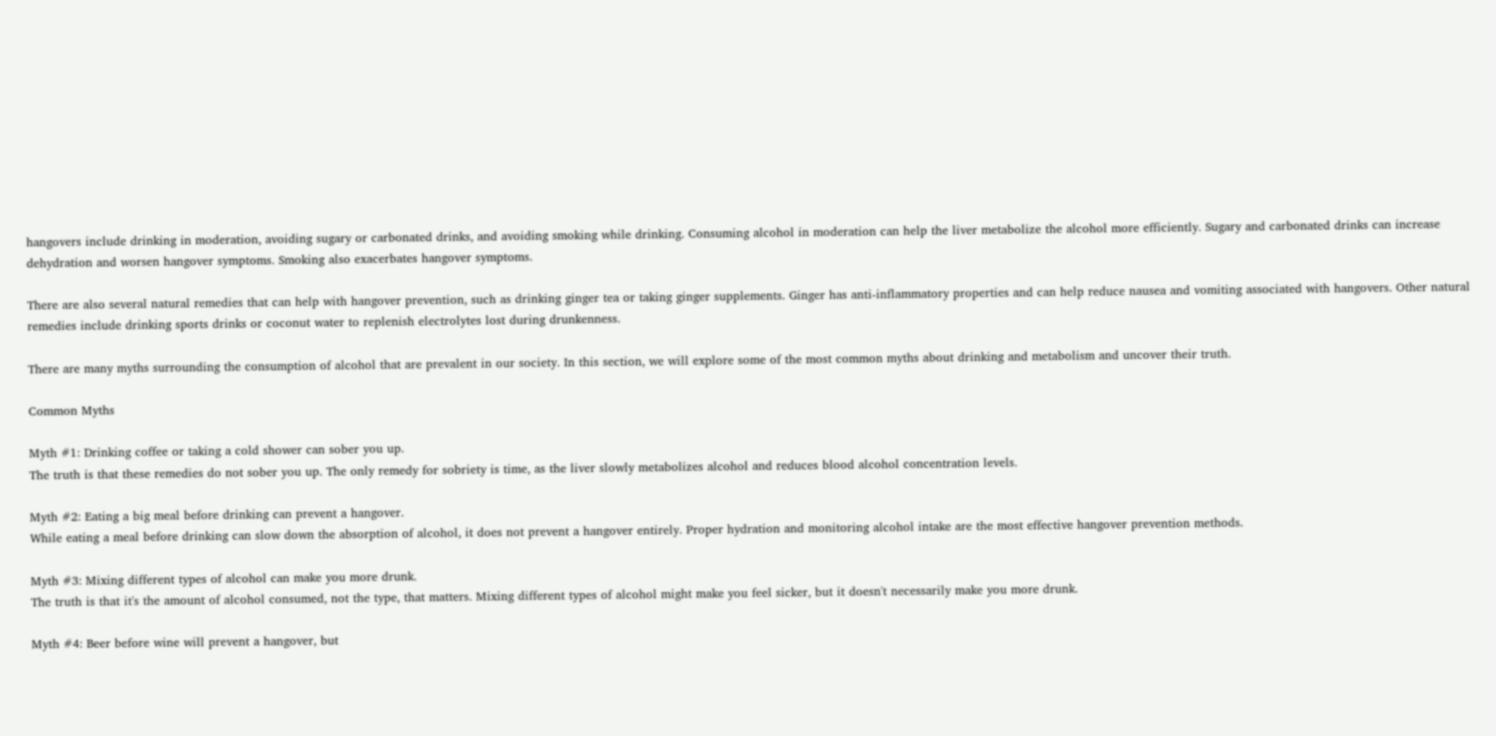hangovers include drinking in moderation, avoiding sugary or carbonated drinks, and avoiding smoking while drinking. Consuming alcohol in moderation can help the liver metabolize the alcohol more efficiently. Sugary and carbonated drinks can increase dehydration and worsen hangover symptoms. Smoking also exacerbates hangover symptoms.

There are also several natural remedies that can help with hangover prevention, such as drinking ginger tea or taking ginger supplements. Ginger has anti-inflammatory properties and can help reduce nausea and vomiting associated with hangovers. Other natural remedies include drinking sports drinks or coconut water to replenish electrolytes lost during drunkenness.

There are many myths surrounding the consumption of alcohol that are prevalent in our society. In this section, we will explore some of the most common myths about drinking and metabolism and uncover their truth.

Common Myths

Myth #1: Drinking coffee or taking a cold shower can sober you up.
The truth is that these remedies do not sober you up. The only remedy for sobriety is time, as the liver slowly metabolizes alcohol and reduces blood alcohol concentration levels.

Myth #2: Eating a big meal before drinking can prevent a hangover.
While eating a meal before drinking can slow down the absorption of alcohol, it does not prevent a hangover entirely. Proper hydration and monitoring alcohol intake are the most effective hangover prevention methods.

Myth #3: Mixing different types of alcohol can make you more drunk.
The truth is that it's the amount of alcohol consumed, not the type, that matters. Mixing different types of alcohol might make you feel sicker, but it doesn't necessarily make you more drunk.

Myth #4: Beer before wine will prevent a hangover, but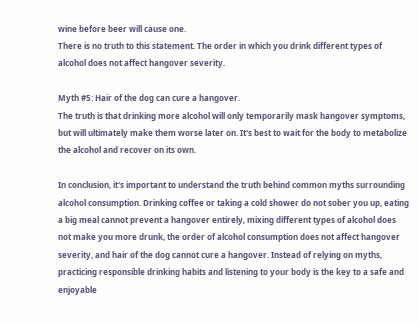wine before beer will cause one.
There is no truth to this statement. The order in which you drink different types of alcohol does not affect hangover severity.

Myth #5: Hair of the dog can cure a hangover.
The truth is that drinking more alcohol will only temporarily mask hangover symptoms, but will ultimately make them worse later on. It's best to wait for the body to metabolize the alcohol and recover on its own.

In conclusion, it's important to understand the truth behind common myths surrounding alcohol consumption. Drinking coffee or taking a cold shower do not sober you up, eating a big meal cannot prevent a hangover entirely, mixing different types of alcohol does not make you more drunk, the order of alcohol consumption does not affect hangover severity, and hair of the dog cannot cure a hangover. Instead of relying on myths, practicing responsible drinking habits and listening to your body is the key to a safe and enjoyable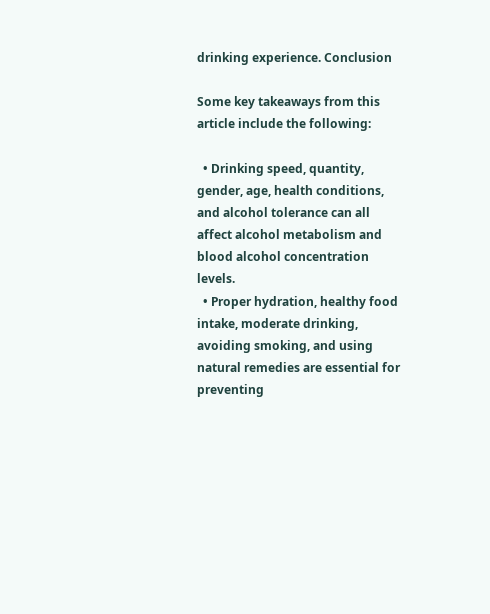drinking experience. Conclusion

Some key takeaways from this article include the following:

  • Drinking speed, quantity, gender, age, health conditions, and alcohol tolerance can all affect alcohol metabolism and blood alcohol concentration levels.
  • Proper hydration, healthy food intake, moderate drinking, avoiding smoking, and using natural remedies are essential for preventing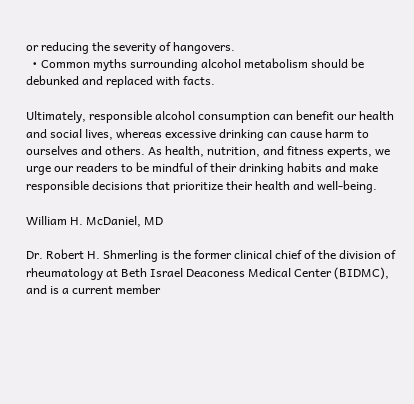or reducing the severity of hangovers.
  • Common myths surrounding alcohol metabolism should be debunked and replaced with facts.

Ultimately, responsible alcohol consumption can benefit our health and social lives, whereas excessive drinking can cause harm to ourselves and others. As health, nutrition, and fitness experts, we urge our readers to be mindful of their drinking habits and make responsible decisions that prioritize their health and well-being.

William H. McDaniel, MD

Dr. Robert H. Shmerling is the former clinical chief of the division of rheumatology at Beth Israel Deaconess Medical Center (BIDMC), and is a current member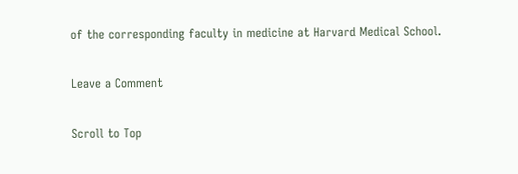of the corresponding faculty in medicine at Harvard Medical School.

Leave a Comment

Scroll to Top